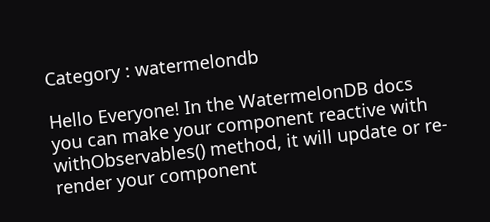Category : watermelondb

Hello Everyone! In the WatermelonDB docs you can make your component reactive with withObservables() method, it will update or re-render your component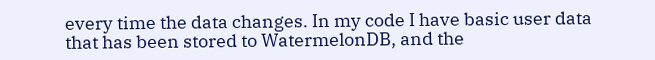every time the data changes. In my code I have basic user data that has been stored to WatermelonDB, and the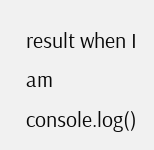result when I am console.log()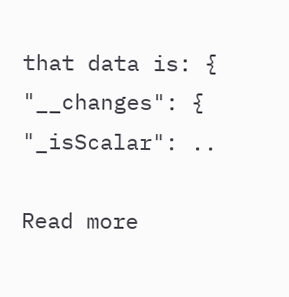that data is: { "__changes": { "_isScalar": ..

Read more